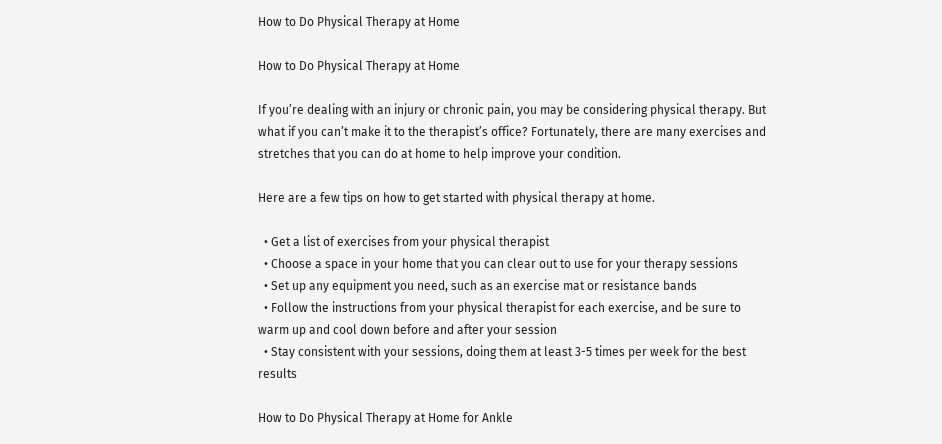How to Do Physical Therapy at Home

How to Do Physical Therapy at Home

If you’re dealing with an injury or chronic pain, you may be considering physical therapy. But what if you can’t make it to the therapist’s office? Fortunately, there are many exercises and stretches that you can do at home to help improve your condition.

Here are a few tips on how to get started with physical therapy at home.

  • Get a list of exercises from your physical therapist
  • Choose a space in your home that you can clear out to use for your therapy sessions
  • Set up any equipment you need, such as an exercise mat or resistance bands
  • Follow the instructions from your physical therapist for each exercise, and be sure to warm up and cool down before and after your session
  • Stay consistent with your sessions, doing them at least 3-5 times per week for the best results

How to Do Physical Therapy at Home for Ankle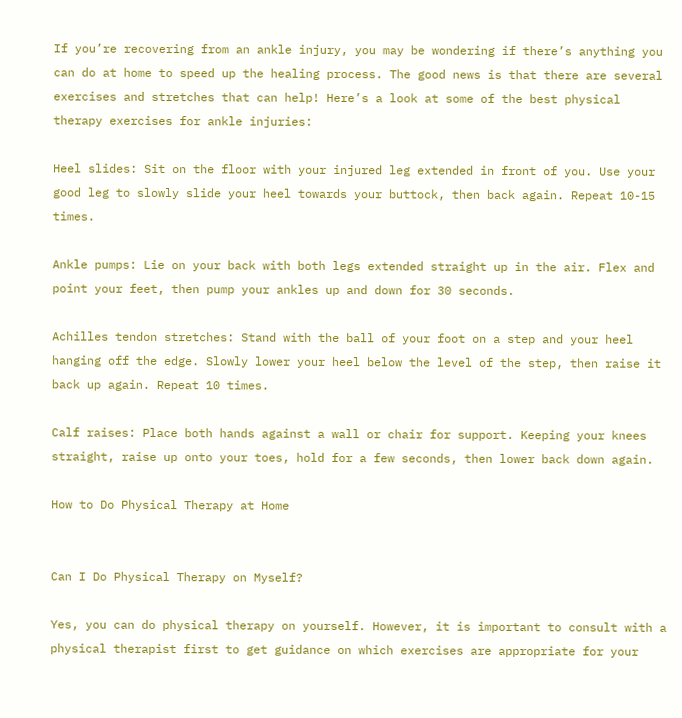If you’re recovering from an ankle injury, you may be wondering if there’s anything you can do at home to speed up the healing process. The good news is that there are several exercises and stretches that can help! Here’s a look at some of the best physical therapy exercises for ankle injuries:

Heel slides: Sit on the floor with your injured leg extended in front of you. Use your good leg to slowly slide your heel towards your buttock, then back again. Repeat 10-15 times.

Ankle pumps: Lie on your back with both legs extended straight up in the air. Flex and point your feet, then pump your ankles up and down for 30 seconds.

Achilles tendon stretches: Stand with the ball of your foot on a step and your heel hanging off the edge. Slowly lower your heel below the level of the step, then raise it back up again. Repeat 10 times.

Calf raises: Place both hands against a wall or chair for support. Keeping your knees straight, raise up onto your toes, hold for a few seconds, then lower back down again.

How to Do Physical Therapy at Home


Can I Do Physical Therapy on Myself?

Yes, you can do physical therapy on yourself. However, it is important to consult with a physical therapist first to get guidance on which exercises are appropriate for your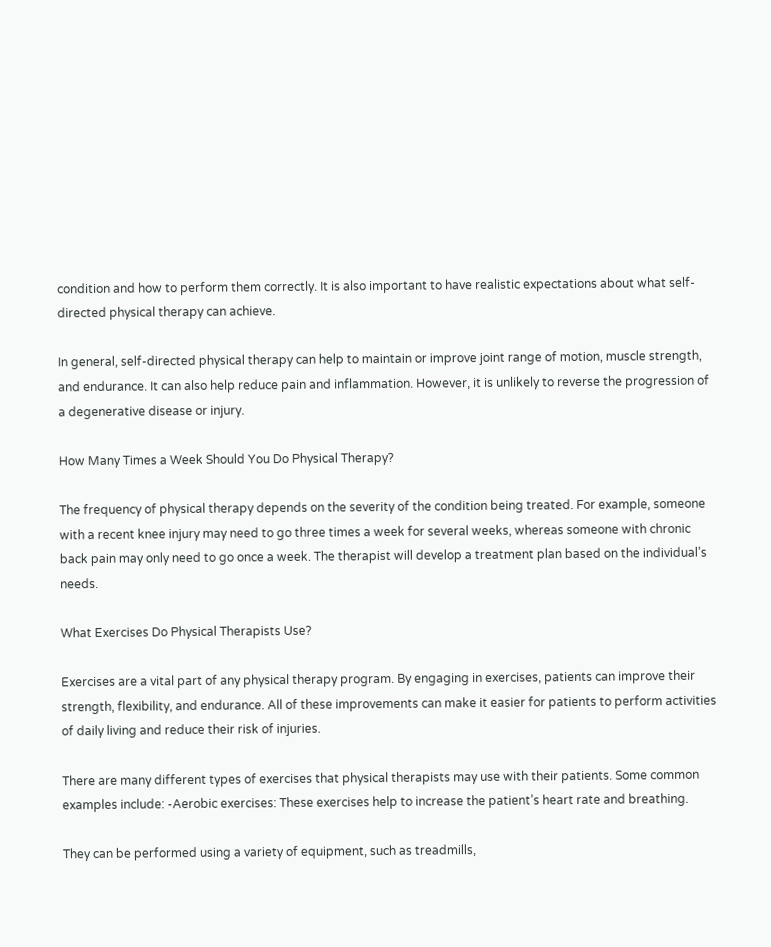condition and how to perform them correctly. It is also important to have realistic expectations about what self-directed physical therapy can achieve.

In general, self-directed physical therapy can help to maintain or improve joint range of motion, muscle strength, and endurance. It can also help reduce pain and inflammation. However, it is unlikely to reverse the progression of a degenerative disease or injury.

How Many Times a Week Should You Do Physical Therapy?

The frequency of physical therapy depends on the severity of the condition being treated. For example, someone with a recent knee injury may need to go three times a week for several weeks, whereas someone with chronic back pain may only need to go once a week. The therapist will develop a treatment plan based on the individual’s needs.

What Exercises Do Physical Therapists Use?

Exercises are a vital part of any physical therapy program. By engaging in exercises, patients can improve their strength, flexibility, and endurance. All of these improvements can make it easier for patients to perform activities of daily living and reduce their risk of injuries.

There are many different types of exercises that physical therapists may use with their patients. Some common examples include: -Aerobic exercises: These exercises help to increase the patient’s heart rate and breathing.

They can be performed using a variety of equipment, such as treadmills,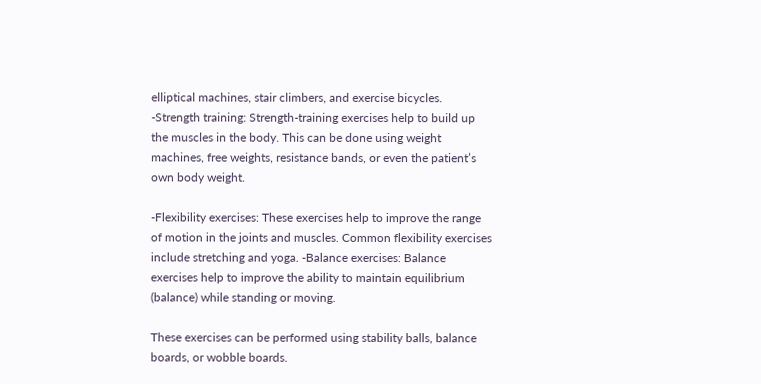elliptical machines, stair climbers, and exercise bicycles. -Strength training: Strength-training exercises help to build up the muscles in the body. This can be done using weight machines, free weights, resistance bands, or even the patient’s own body weight.

-Flexibility exercises: These exercises help to improve the range of motion in the joints and muscles. Common flexibility exercises include stretching and yoga. -Balance exercises: Balance exercises help to improve the ability to maintain equilibrium (balance) while standing or moving.

These exercises can be performed using stability balls, balance boards, or wobble boards.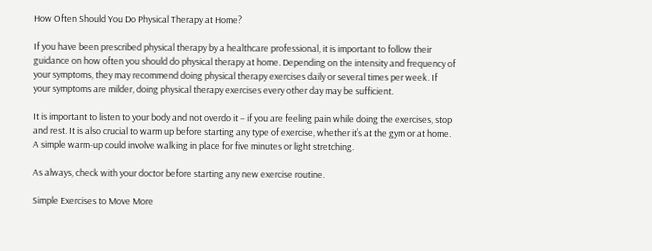How Often Should You Do Physical Therapy at Home?

If you have been prescribed physical therapy by a healthcare professional, it is important to follow their guidance on how often you should do physical therapy at home. Depending on the intensity and frequency of your symptoms, they may recommend doing physical therapy exercises daily or several times per week. If your symptoms are milder, doing physical therapy exercises every other day may be sufficient.

It is important to listen to your body and not overdo it – if you are feeling pain while doing the exercises, stop and rest. It is also crucial to warm up before starting any type of exercise, whether it’s at the gym or at home. A simple warm-up could involve walking in place for five minutes or light stretching.

As always, check with your doctor before starting any new exercise routine.

Simple Exercises to Move More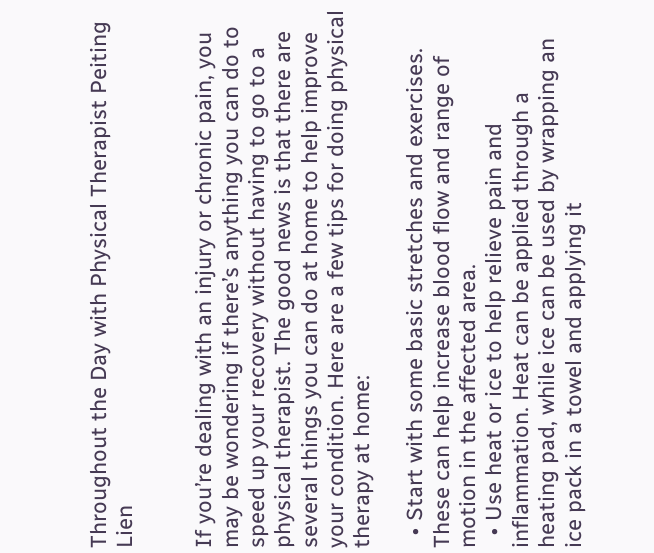Throughout the Day with Physical Therapist Peiting Lien


If you’re dealing with an injury or chronic pain, you may be wondering if there’s anything you can do to speed up your recovery without having to go to a physical therapist. The good news is that there are several things you can do at home to help improve your condition. Here are a few tips for doing physical therapy at home:

  • Start with some basic stretches and exercises. These can help increase blood flow and range of motion in the affected area.
  • Use heat or ice to help relieve pain and inflammation. Heat can be applied through a heating pad, while ice can be used by wrapping an ice pack in a towel and applying it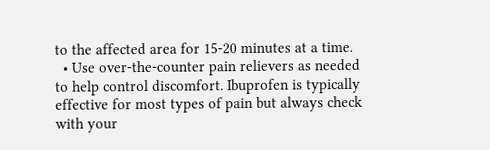to the affected area for 15-20 minutes at a time.
  • Use over-the-counter pain relievers as needed to help control discomfort. Ibuprofen is typically effective for most types of pain but always check with your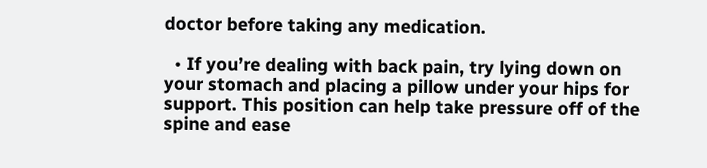doctor before taking any medication.

  • If you’re dealing with back pain, try lying down on your stomach and placing a pillow under your hips for support. This position can help take pressure off of the spine and ease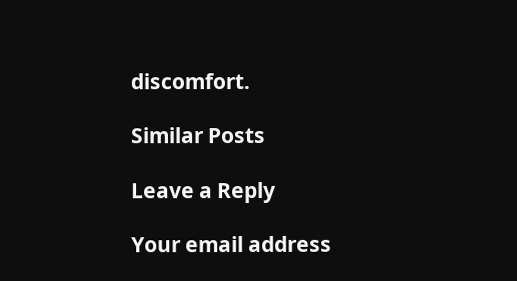discomfort.

Similar Posts

Leave a Reply

Your email address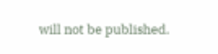will not be published.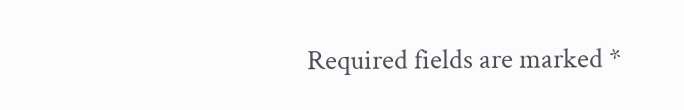Required fields are marked *